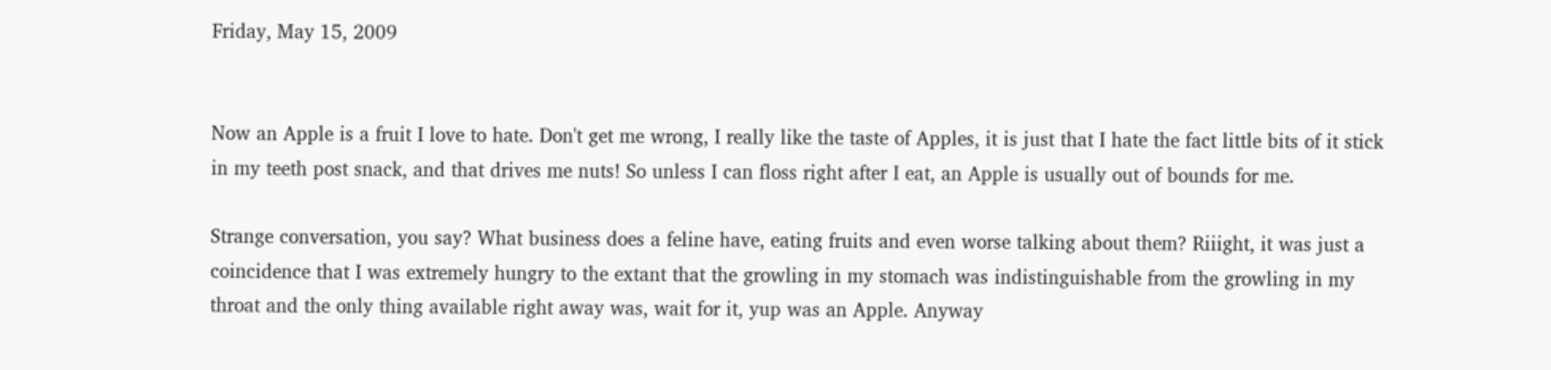Friday, May 15, 2009


Now an Apple is a fruit I love to hate. Don't get me wrong, I really like the taste of Apples, it is just that I hate the fact little bits of it stick in my teeth post snack, and that drives me nuts! So unless I can floss right after I eat, an Apple is usually out of bounds for me.

Strange conversation, you say? What business does a feline have, eating fruits and even worse talking about them? Riiight, it was just a coincidence that I was extremely hungry to the extant that the growling in my stomach was indistinguishable from the growling in my throat and the only thing available right away was, wait for it, yup was an Apple. Anyway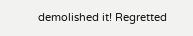demolished it! Regretted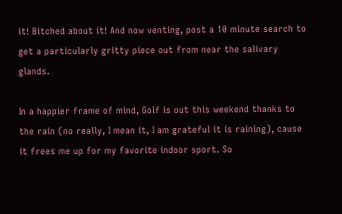it! Bitched about it! And now venting, post a 10 minute search to get a particularly gritty piece out from near the salivary glands.

In a happier frame of mind, Golf is out this weekend thanks to the rain (no really, I mean it, I am grateful it is raining), cause it frees me up for my favorite indoor sport. So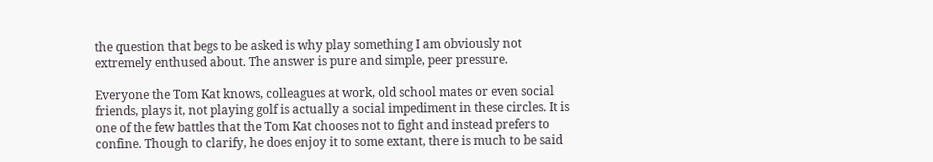the question that begs to be asked is why play something I am obviously not extremely enthused about. The answer is pure and simple, peer pressure.

Everyone the Tom Kat knows, colleagues at work, old school mates or even social friends, plays it, not playing golf is actually a social impediment in these circles. It is one of the few battles that the Tom Kat chooses not to fight and instead prefers to confine. Though to clarify, he does enjoy it to some extant, there is much to be said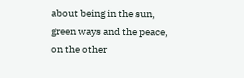about being in the sun, green ways and the peace, on the other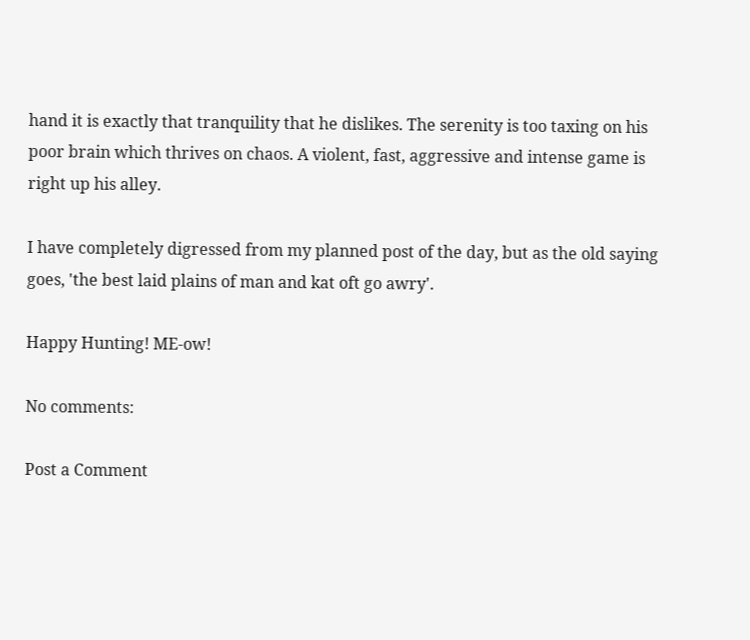hand it is exactly that tranquility that he dislikes. The serenity is too taxing on his poor brain which thrives on chaos. A violent, fast, aggressive and intense game is right up his alley.

I have completely digressed from my planned post of the day, but as the old saying goes, 'the best laid plains of man and kat oft go awry'.

Happy Hunting! ME-ow!

No comments:

Post a Comment